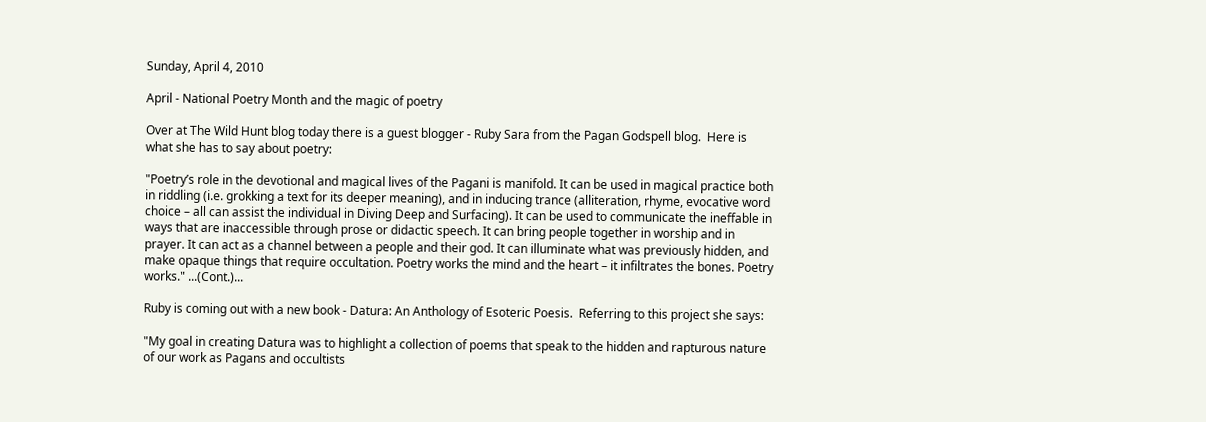Sunday, April 4, 2010

April - National Poetry Month and the magic of poetry

Over at The Wild Hunt blog today there is a guest blogger - Ruby Sara from the Pagan Godspell blog.  Here is what she has to say about poetry:

"Poetry’s role in the devotional and magical lives of the Pagani is manifold. It can be used in magical practice both in riddling (i.e. grokking a text for its deeper meaning), and in inducing trance (alliteration, rhyme, evocative word choice – all can assist the individual in Diving Deep and Surfacing). It can be used to communicate the ineffable in ways that are inaccessible through prose or didactic speech. It can bring people together in worship and in prayer. It can act as a channel between a people and their god. It can illuminate what was previously hidden, and make opaque things that require occultation. Poetry works the mind and the heart – it infiltrates the bones. Poetry works." ...(Cont.)...

Ruby is coming out with a new book - Datura: An Anthology of Esoteric Poesis.  Referring to this project she says:

"My goal in creating Datura was to highlight a collection of poems that speak to the hidden and rapturous nature of our work as Pagans and occultists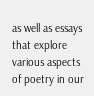as well as essays that explore various aspects of poetry in our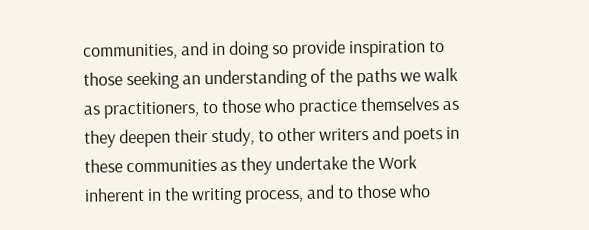communities, and in doing so provide inspiration to those seeking an understanding of the paths we walk as practitioners, to those who practice themselves as they deepen their study, to other writers and poets in these communities as they undertake the Work inherent in the writing process, and to those who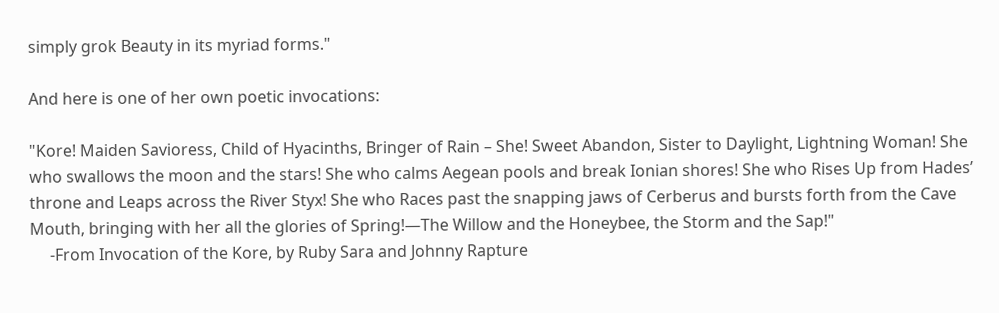simply grok Beauty in its myriad forms."

And here is one of her own poetic invocations:

"Kore! Maiden Savioress, Child of Hyacinths, Bringer of Rain – She! Sweet Abandon, Sister to Daylight, Lightning Woman! She who swallows the moon and the stars! She who calms Aegean pools and break Ionian shores! She who Rises Up from Hades’ throne and Leaps across the River Styx! She who Races past the snapping jaws of Cerberus and bursts forth from the Cave Mouth, bringing with her all the glories of Spring!—The Willow and the Honeybee, the Storm and the Sap!"
     -From Invocation of the Kore, by Ruby Sara and Johnny Rapture